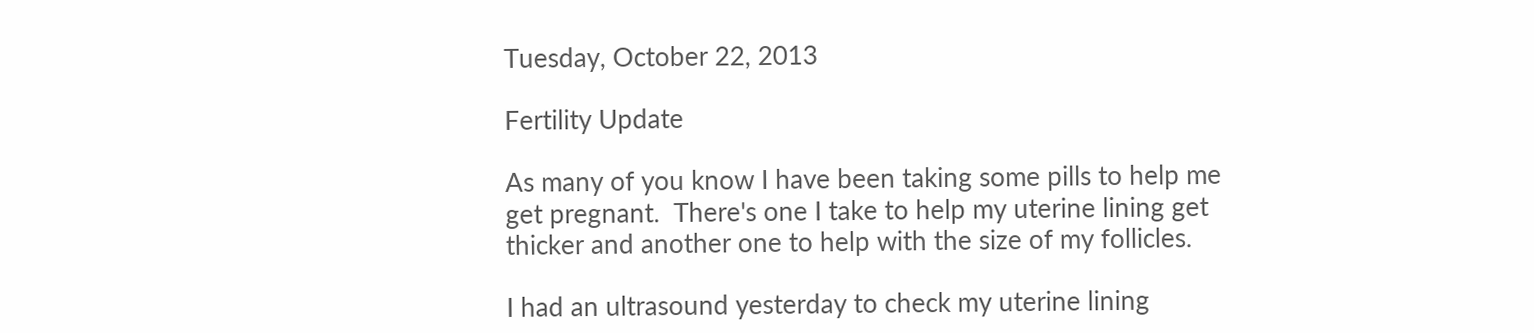Tuesday, October 22, 2013

Fertility Update

As many of you know I have been taking some pills to help me get pregnant.  There's one I take to help my uterine lining get thicker and another one to help with the size of my follicles.

I had an ultrasound yesterday to check my uterine lining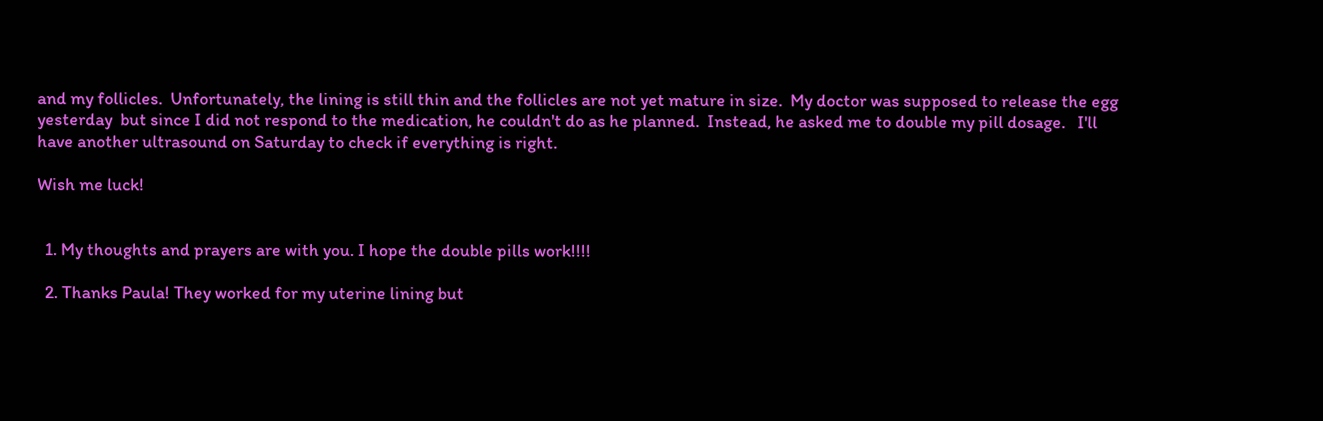and my follicles.  Unfortunately, the lining is still thin and the follicles are not yet mature in size.  My doctor was supposed to release the egg yesterday  but since I did not respond to the medication, he couldn't do as he planned.  Instead, he asked me to double my pill dosage.   I'll have another ultrasound on Saturday to check if everything is right.

Wish me luck!


  1. My thoughts and prayers are with you. I hope the double pills work!!!!

  2. Thanks Paula! They worked for my uterine lining but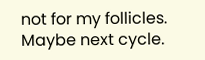not for my follicles. Maybe next cycle.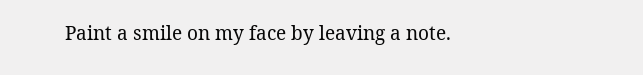Paint a smile on my face by leaving a note.